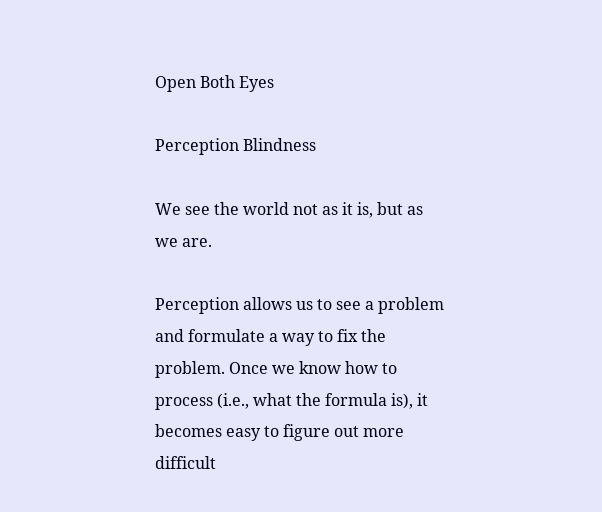Open Both Eyes

Perception Blindness

We see the world not as it is, but as we are.

Perception allows us to see a problem and formulate a way to fix the problem. Once we know how to process (i.e., what the formula is), it becomes easy to figure out more difficult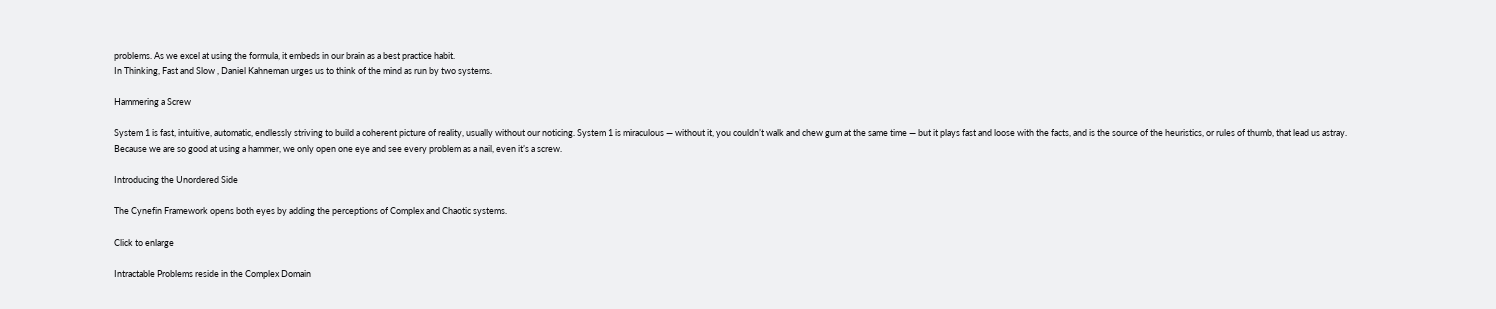problems. As we excel at using the formula, it embeds in our brain as a best practice habit.
In Thinking, Fast and Slow , Daniel Kahneman urges us to think of the mind as run by two systems.

Hammering a Screw

System 1 is fast, intuitive, automatic, endlessly striving to build a coherent picture of reality, usually without our noticing. System 1 is miraculous — without it, you couldn’t walk and chew gum at the same time — but it plays fast and loose with the facts, and is the source of the heuristics, or rules of thumb, that lead us astray.
Because we are so good at using a hammer, we only open one eye and see every problem as a nail, even it’s a screw.

Introducing the Unordered Side

The Cynefin Framework opens both eyes by adding the perceptions of Complex and Chaotic systems.

Click to enlarge

Intractable Problems reside in the Complex Domain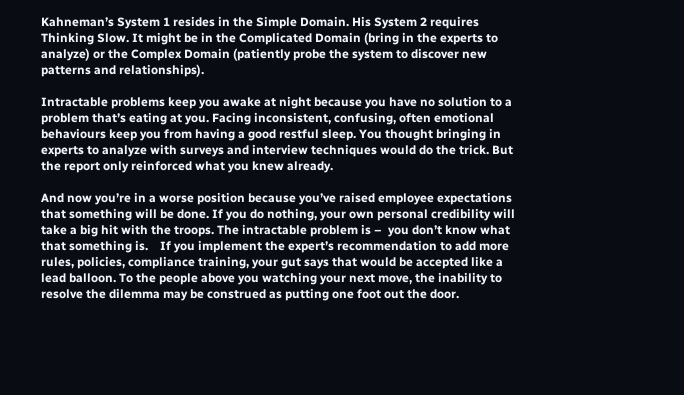Kahneman’s System 1 resides in the Simple Domain. His System 2 requires Thinking Slow. It might be in the Complicated Domain (bring in the experts to analyze) or the Complex Domain (patiently probe the system to discover new patterns and relationships).

Intractable problems keep you awake at night because you have no solution to a problem that’s eating at you. Facing inconsistent, confusing, often emotional behaviours keep you from having a good restful sleep. You thought bringing in experts to analyze with surveys and interview techniques would do the trick. But the report only reinforced what you knew already.

And now you’re in a worse position because you’ve raised employee expectations that something will be done. If you do nothing, your own personal credibility will take a big hit with the troops. The intractable problem is –  you don’t know what that something is.    If you implement the expert’s recommendation to add more rules, policies, compliance training, your gut says that would be accepted like a lead balloon. To the people above you watching your next move, the inability to resolve the dilemma may be construed as putting one foot out the door.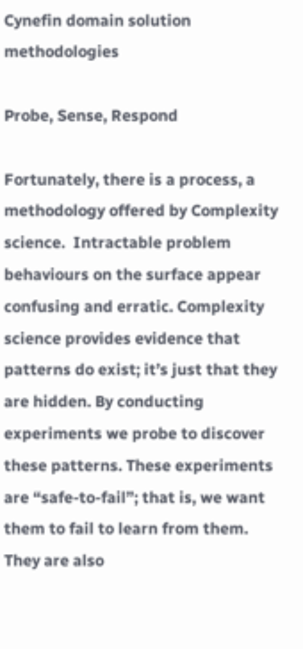Cynefin domain solution methodologies

Probe, Sense, Respond

Fortunately, there is a process, a methodology offered by Complexity science.  Intractable problem behaviours on the surface appear confusing and erratic. Complexity science provides evidence that patterns do exist; it’s just that they are hidden. By conducting experiments we probe to discover these patterns. These experiments are “safe-to-fail”; that is, we want them to fail to learn from them. They are also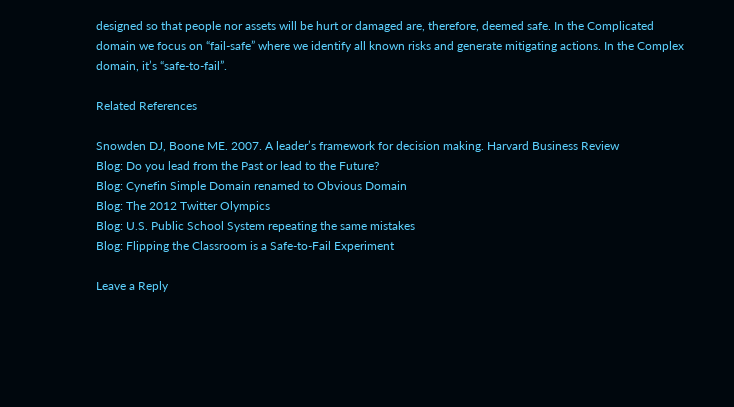designed so that people nor assets will be hurt or damaged are, therefore, deemed safe. In the Complicated domain we focus on “fail-safe” where we identify all known risks and generate mitigating actions. In the Complex domain, it’s “safe-to-fail”.

Related References

Snowden DJ, Boone ME. 2007. A leader’s framework for decision making. Harvard Business Review
Blog: Do you lead from the Past or lead to the Future?
Blog: Cynefin Simple Domain renamed to Obvious Domain
Blog: The 2012 Twitter Olympics
Blog: U.S. Public School System repeating the same mistakes
Blog: Flipping the Classroom is a Safe-to-Fail Experiment

Leave a Reply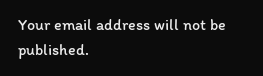Your email address will not be published.